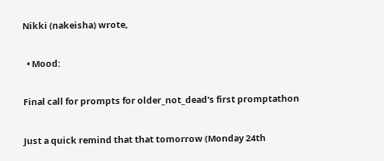Nikki (nakeisha) wrote,

  • Mood:

Final call for prompts for older_not_dead's first promptathon

Just a quick remind that that tomorrow (Monday 24th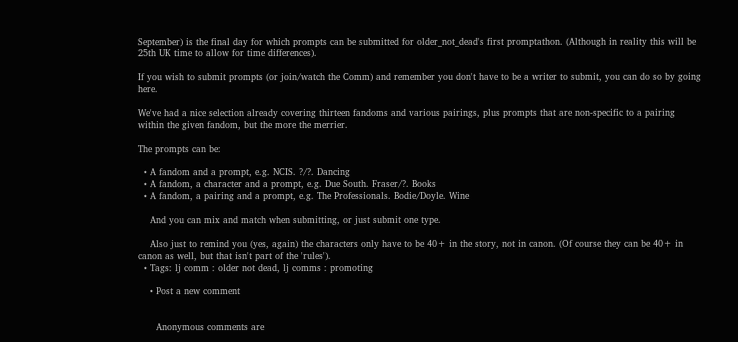September) is the final day for which prompts can be submitted for older_not_dead's first promptathon. (Although in reality this will be 25th UK time to allow for time differences).

If you wish to submit prompts (or join/watch the Comm) and remember you don't have to be a writer to submit, you can do so by going here.

We've had a nice selection already covering thirteen fandoms and various pairings, plus prompts that are non-specific to a pairing within the given fandom, but the more the merrier.

The prompts can be:

  • A fandom and a prompt, e.g. NCIS. ?/?. Dancing
  • A fandom, a character and a prompt, e.g. Due South. Fraser/?. Books
  • A fandom, a pairing and a prompt, e.g. The Professionals. Bodie/Doyle. Wine

    And you can mix and match when submitting, or just submit one type.

    Also just to remind you (yes, again) the characters only have to be 40+ in the story, not in canon. (Of course they can be 40+ in canon as well, but that isn't part of the 'rules').
  • Tags: lj comm : older not dead, lj comms : promoting

    • Post a new comment


      Anonymous comments are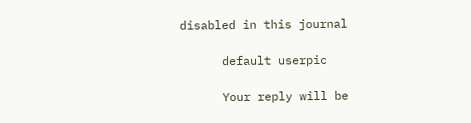disabled in this journal

      default userpic

      Your reply will be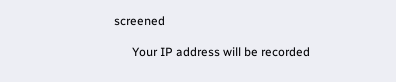screened

      Your IP address will be recorded